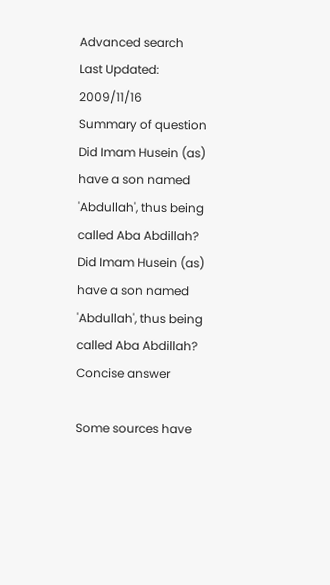Advanced search
Last Updated: 2009/11/16
Summary of question
Did Imam Husein (as) have a son named 'Abdullah', thus being called Aba Abdillah?
Did Imam Husein (as) have a son named 'Abdullah', thus being called Aba Abdillah?
Concise answer

Some sources have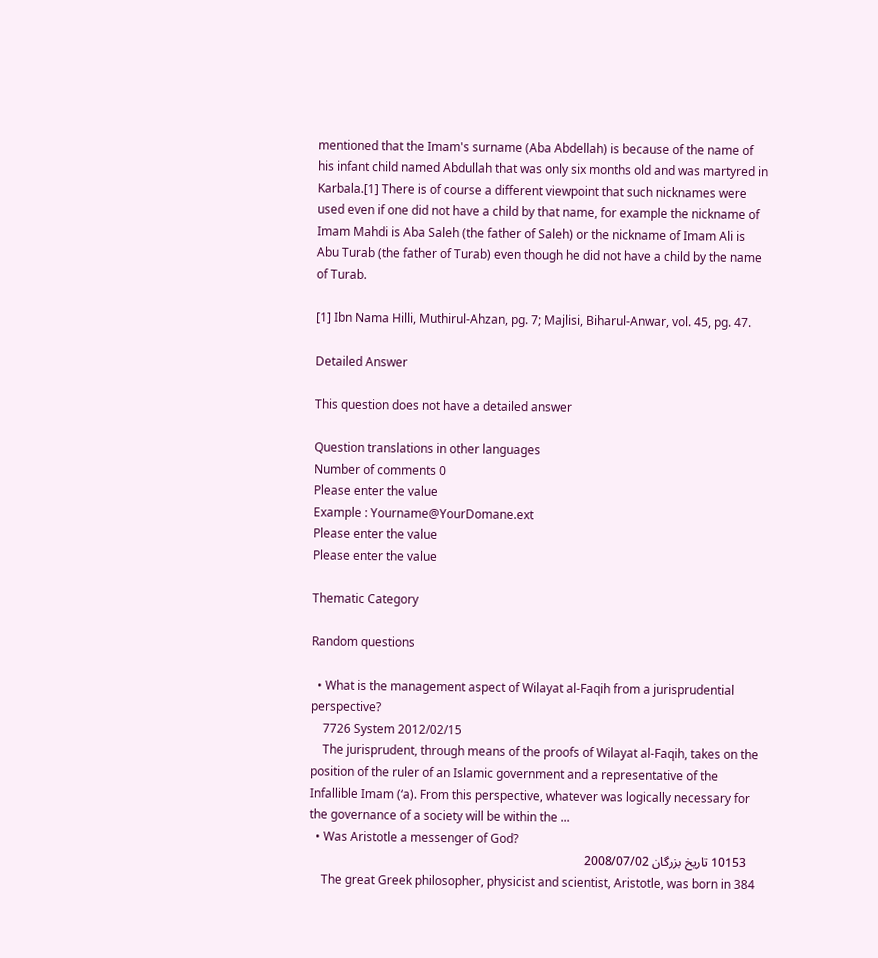mentioned that the Imam's surname (Aba Abdellah) is because of the name of his infant child named Abdullah that was only six months old and was martyred in Karbala.[1] There is of course a different viewpoint that such nicknames were used even if one did not have a child by that name, for example the nickname of Imam Mahdi is Aba Saleh (the father of Saleh) or the nickname of Imam Ali is Abu Turab (the father of Turab) even though he did not have a child by the name of Turab.

[1] Ibn Nama Hilli, Muthirul-Ahzan, pg. 7; Majlisi, Biharul-Anwar, vol. 45, pg. 47.

Detailed Answer

This question does not have a detailed answer

Question translations in other languages
Number of comments 0
Please enter the value
Example : Yourname@YourDomane.ext
Please enter the value
Please enter the value

Thematic Category

Random questions

  • What is the management aspect of Wilayat al-Faqih from a jurisprudential perspective?
    7726 System 2012/02/15
    The jurisprudent, through means of the proofs of Wilayat al-Faqih, takes on the position of the ruler of an Islamic government and a representative of the Infallible Imam (‘a). From this perspective, whatever was logically necessary for the governance of a society will be within the ...
  • Was Aristotle a messenger of God?
    10153 تاريخ بزرگان 2008/07/02
    The great Greek philosopher, physicist and scientist, Aristotle, was born in 384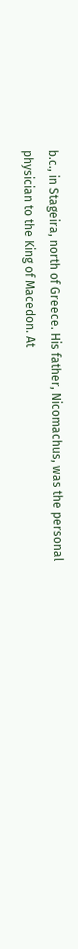b.c., in Stageira, north of Greece. His father, Nicomachus, was the personal physician to the King of Macedon. At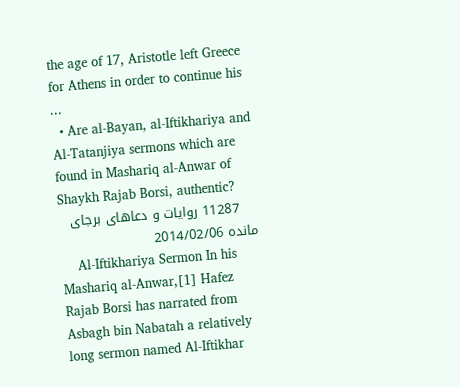the age of 17, Aristotle left Greece for Athens in order to continue his ...
  • Are al-Bayan, al-Iftikhariya and Al-Tatanjiya sermons which are found in Mashariq al-Anwar of Shaykh Rajab Borsi, authentic?
    11287 روایات و دعاهای برجای مانده 2014/02/06
    Al-Iftikhariya Sermon In his Mashariq al-Anwar,[1] Hafez Rajab Borsi has narrated from Asbagh bin Nabatah a relatively long sermon named Al-Iftikhar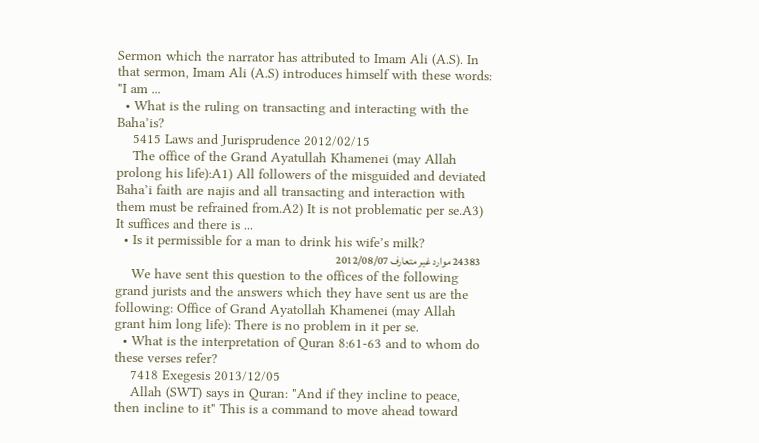Sermon which the narrator has attributed to Imam Ali (A.S). In that sermon, Imam Ali (A.S) introduces himself with these words: "I am ...
  • What is the ruling on transacting and interacting with the Baha’is?
    5415 Laws and Jurisprudence 2012/02/15
    The office of the Grand Ayatullah Khamenei (may Allah prolong his life):A1) All followers of the misguided and deviated Baha’i faith are najis and all transacting and interaction with them must be refrained from.A2) It is not problematic per se.A3) It suffices and there is ...
  • Is it permissible for a man to drink his wife’s milk?
    24383 موارد غیر متعارف 2012/08/07
    We have sent this question to the offices of the following grand jurists and the answers which they have sent us are the following: Office of Grand Ayatollah Khamenei (may Allah grant him long life): There is no problem in it per se.
  • What is the interpretation of Quran 8:61-63 and to whom do these verses refer?
    7418 Exegesis 2013/12/05
    Allah (SWT) says in Quran: "And if they incline to peace, then incline to it" This is a command to move ahead toward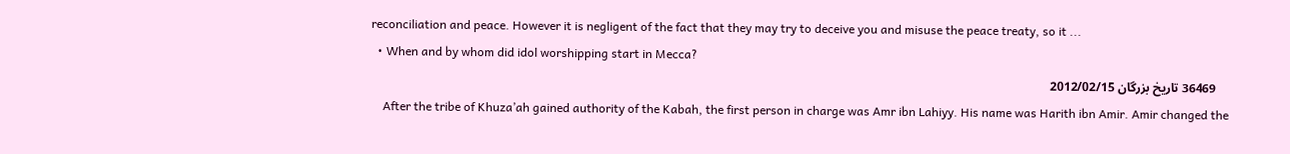reconciliation and peace. However it is negligent of the fact that they may try to deceive you and misuse the peace treaty, so it ...
  • When and by whom did idol worshipping start in Mecca?
    36469 تاريخ بزرگان 2012/02/15
    After the tribe of Khuza’ah gained authority of the Kabah, the first person in charge was Amr ibn Lahiyy. His name was Harith ibn Amir. Amir changed the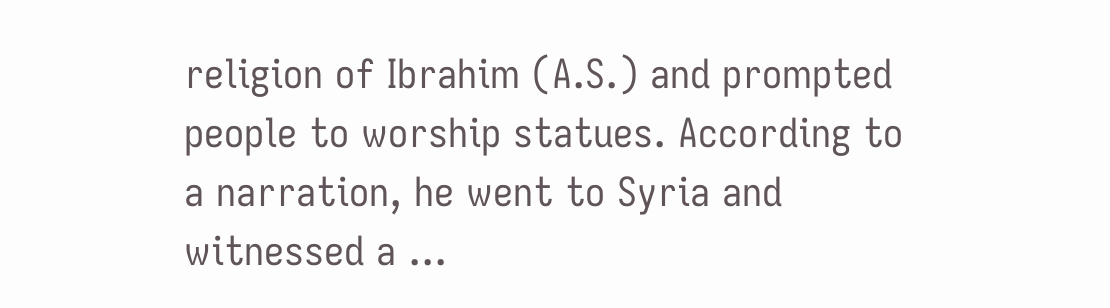religion of Ibrahim (A.S.) and prompted people to worship statues. According to a narration, he went to Syria and witnessed a ...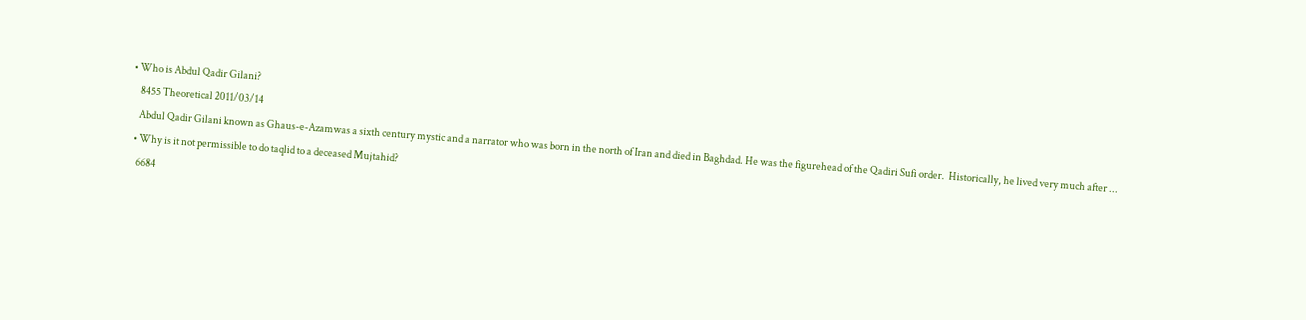• Who is Abdul Qadir Gilani?
    8455 Theoretical 2011/03/14
    Abdul Qadir Gilani known as Ghaus-e-Azamwas a sixth century mystic and a narrator who was born in the north of Iran and died in Baghdad. He was the figurehead of the Qadiri Sufi order.  Historically, he lived very much after ...
  • Why is it not permissible to do taqlid to a deceased Mujtahid?
    6684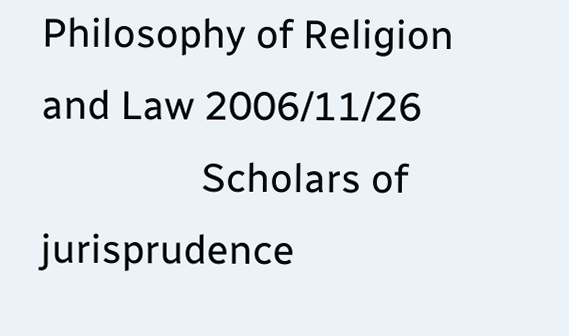Philosophy of Religion and Law 2006/11/26
                Scholars of jurisprudence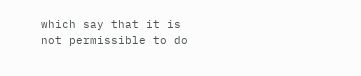which say that it is not permissible to do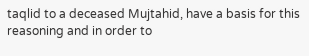taqlid to a deceased Mujtahid, have a basis for this reasoning and in order to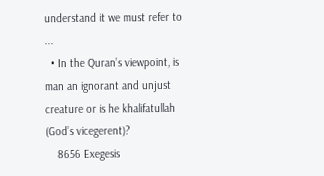understand it we must refer to ...
  • In the Quran’s viewpoint, is man an ignorant and unjust creature or is he khalifatullah (God’s vicegerent)?
    8656 Exegesis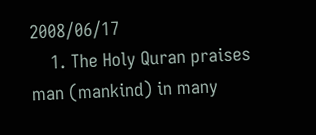2008/06/17
    1. The Holy Quran praises man (mankind) in many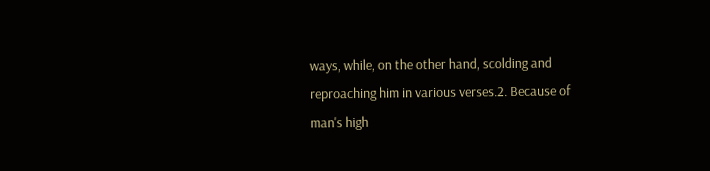ways, while, on the other hand, scolding and reproaching him in various verses.2. Because of man's high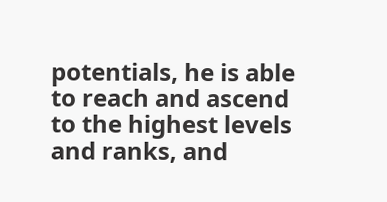potentials, he is able to reach and ascend to the highest levels and ranks, and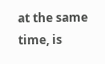at the same time, is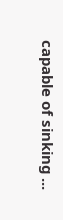capable of sinking ...